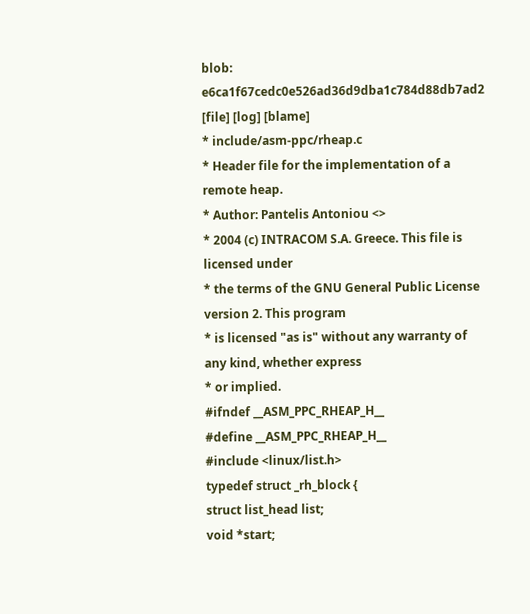blob: e6ca1f67cedc0e526ad36d9dba1c784d88db7ad2 [file] [log] [blame]
* include/asm-ppc/rheap.c
* Header file for the implementation of a remote heap.
* Author: Pantelis Antoniou <>
* 2004 (c) INTRACOM S.A. Greece. This file is licensed under
* the terms of the GNU General Public License version 2. This program
* is licensed "as is" without any warranty of any kind, whether express
* or implied.
#ifndef __ASM_PPC_RHEAP_H__
#define __ASM_PPC_RHEAP_H__
#include <linux/list.h>
typedef struct _rh_block {
struct list_head list;
void *start;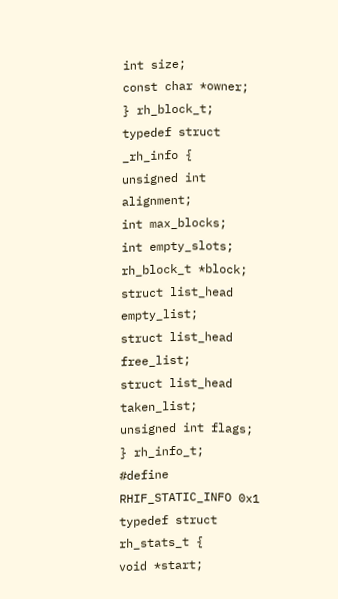int size;
const char *owner;
} rh_block_t;
typedef struct _rh_info {
unsigned int alignment;
int max_blocks;
int empty_slots;
rh_block_t *block;
struct list_head empty_list;
struct list_head free_list;
struct list_head taken_list;
unsigned int flags;
} rh_info_t;
#define RHIF_STATIC_INFO 0x1
typedef struct rh_stats_t {
void *start;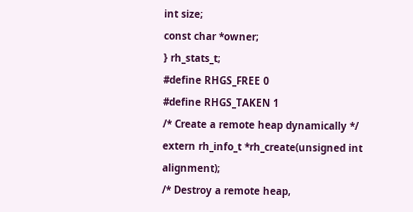int size;
const char *owner;
} rh_stats_t;
#define RHGS_FREE 0
#define RHGS_TAKEN 1
/* Create a remote heap dynamically */
extern rh_info_t *rh_create(unsigned int alignment);
/* Destroy a remote heap,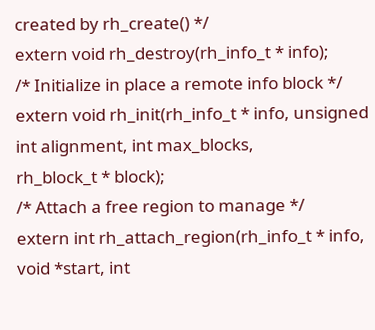created by rh_create() */
extern void rh_destroy(rh_info_t * info);
/* Initialize in place a remote info block */
extern void rh_init(rh_info_t * info, unsigned int alignment, int max_blocks,
rh_block_t * block);
/* Attach a free region to manage */
extern int rh_attach_region(rh_info_t * info, void *start, int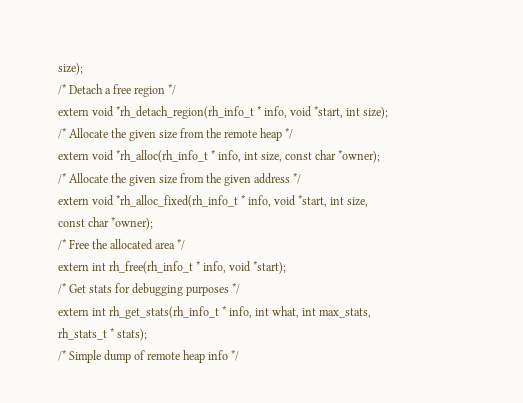size);
/* Detach a free region */
extern void *rh_detach_region(rh_info_t * info, void *start, int size);
/* Allocate the given size from the remote heap */
extern void *rh_alloc(rh_info_t * info, int size, const char *owner);
/* Allocate the given size from the given address */
extern void *rh_alloc_fixed(rh_info_t * info, void *start, int size,
const char *owner);
/* Free the allocated area */
extern int rh_free(rh_info_t * info, void *start);
/* Get stats for debugging purposes */
extern int rh_get_stats(rh_info_t * info, int what, int max_stats,
rh_stats_t * stats);
/* Simple dump of remote heap info */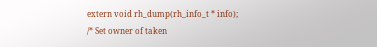extern void rh_dump(rh_info_t * info);
/* Set owner of taken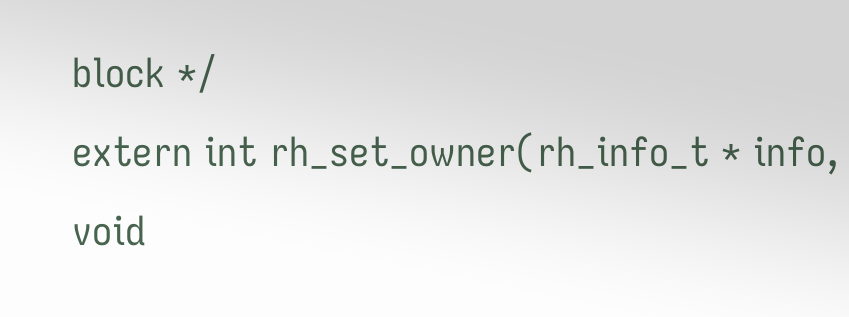block */
extern int rh_set_owner(rh_info_t * info, void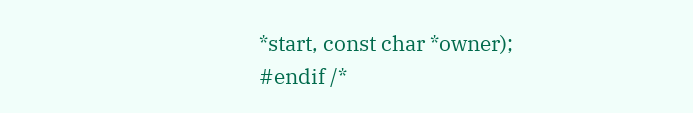*start, const char *owner);
#endif /*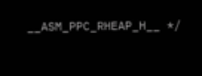__ASM_PPC_RHEAP_H__ */